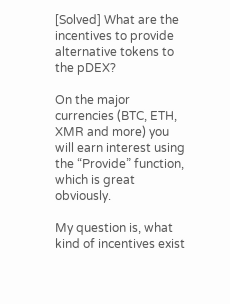[Solved] What are the incentives to provide alternative tokens to the pDEX?

On the major currencies (BTC, ETH, XMR and more) you will earn interest using the “Provide” function, which is great obviously.

My question is, what kind of incentives exist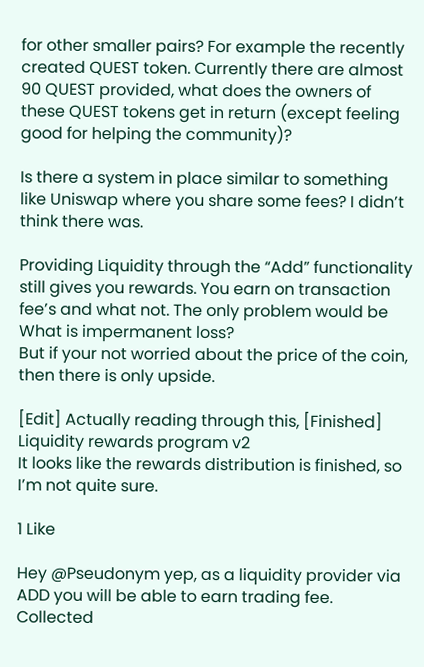for other smaller pairs? For example the recently created QUEST token. Currently there are almost 90 QUEST provided, what does the owners of these QUEST tokens get in return (except feeling good for helping the community)?

Is there a system in place similar to something like Uniswap where you share some fees? I didn’t think there was.

Providing Liquidity through the “Add” functionality still gives you rewards. You earn on transaction fee’s and what not. The only problem would be What is impermanent loss?
But if your not worried about the price of the coin, then there is only upside.

[Edit] Actually reading through this, [Finished] Liquidity rewards program v2
It looks like the rewards distribution is finished, so I’m not quite sure.

1 Like

Hey @Pseudonym yep, as a liquidity provider via ADD you will be able to earn trading fee. Collected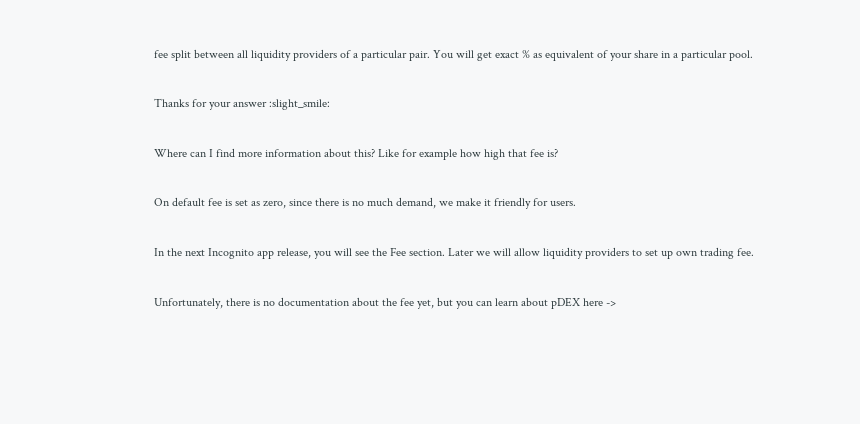fee split between all liquidity providers of a particular pair. You will get exact % as equivalent of your share in a particular pool.

Thanks for your answer :slight_smile:

Where can I find more information about this? Like for example how high that fee is?

On default fee is set as zero, since there is no much demand, we make it friendly for users.

In the next Incognito app release, you will see the Fee section. Later we will allow liquidity providers to set up own trading fee.

Unfortunately, there is no documentation about the fee yet, but you can learn about pDEX here ->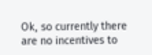Ok, so currently there are no incentives to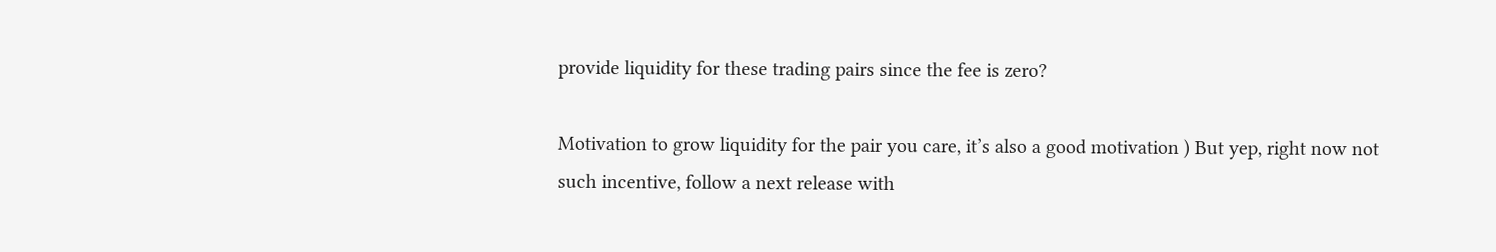provide liquidity for these trading pairs since the fee is zero?

Motivation to grow liquidity for the pair you care, it’s also a good motivation ) But yep, right now not such incentive, follow a next release with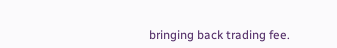bringing back trading fee.